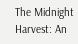The Midnight Harvest: An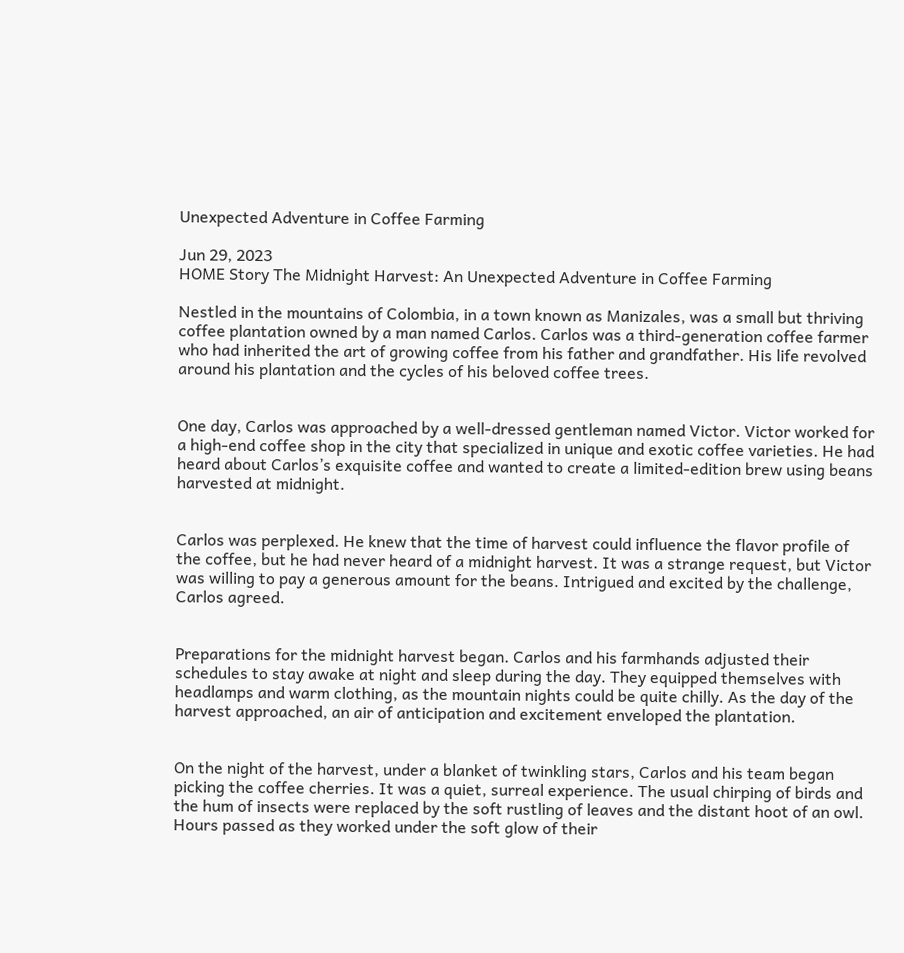Unexpected Adventure in Coffee Farming

Jun 29, 2023
HOME Story The Midnight Harvest: An Unexpected Adventure in Coffee Farming

Nestled in the mountains of Colombia, in a town known as Manizales, was a small but thriving coffee plantation owned by a man named Carlos. Carlos was a third-generation coffee farmer who had inherited the art of growing coffee from his father and grandfather. His life revolved around his plantation and the cycles of his beloved coffee trees.


One day, Carlos was approached by a well-dressed gentleman named Victor. Victor worked for a high-end coffee shop in the city that specialized in unique and exotic coffee varieties. He had heard about Carlos’s exquisite coffee and wanted to create a limited-edition brew using beans harvested at midnight.


Carlos was perplexed. He knew that the time of harvest could influence the flavor profile of the coffee, but he had never heard of a midnight harvest. It was a strange request, but Victor was willing to pay a generous amount for the beans. Intrigued and excited by the challenge, Carlos agreed.


Preparations for the midnight harvest began. Carlos and his farmhands adjusted their schedules to stay awake at night and sleep during the day. They equipped themselves with headlamps and warm clothing, as the mountain nights could be quite chilly. As the day of the harvest approached, an air of anticipation and excitement enveloped the plantation.


On the night of the harvest, under a blanket of twinkling stars, Carlos and his team began picking the coffee cherries. It was a quiet, surreal experience. The usual chirping of birds and the hum of insects were replaced by the soft rustling of leaves and the distant hoot of an owl. Hours passed as they worked under the soft glow of their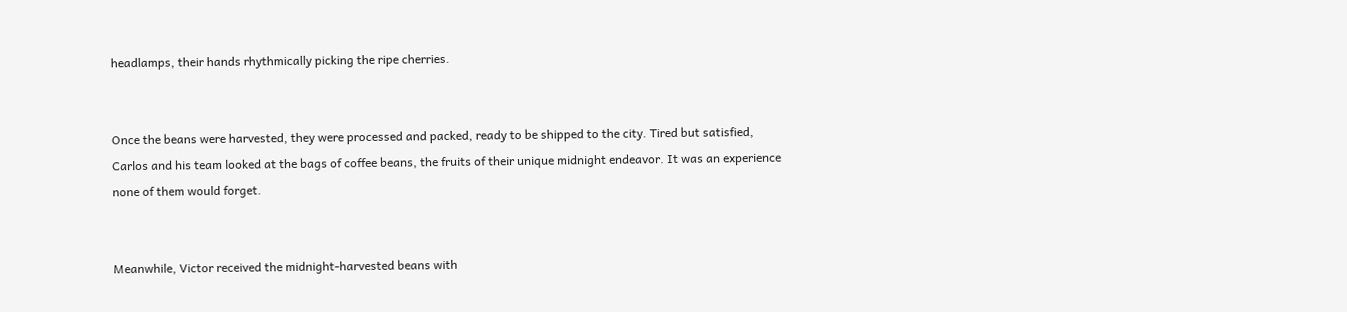headlamps, their hands rhythmically picking the ripe cherries.


Once the beans were harvested, they were processed and packed, ready to be shipped to the city. Tired but satisfied, Carlos and his team looked at the bags of coffee beans, the fruits of their unique midnight endeavor. It was an experience none of them would forget.


Meanwhile, Victor received the midnight-harvested beans with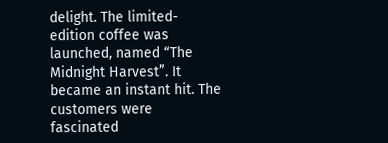delight. The limited-edition coffee was launched, named “The Midnight Harvest”. It became an instant hit. The customers were fascinated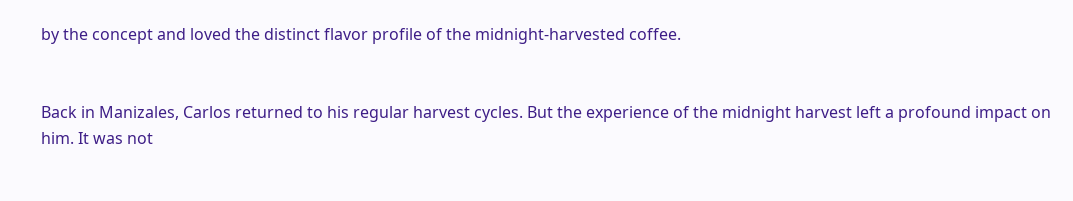by the concept and loved the distinct flavor profile of the midnight-harvested coffee.


Back in Manizales, Carlos returned to his regular harvest cycles. But the experience of the midnight harvest left a profound impact on him. It was not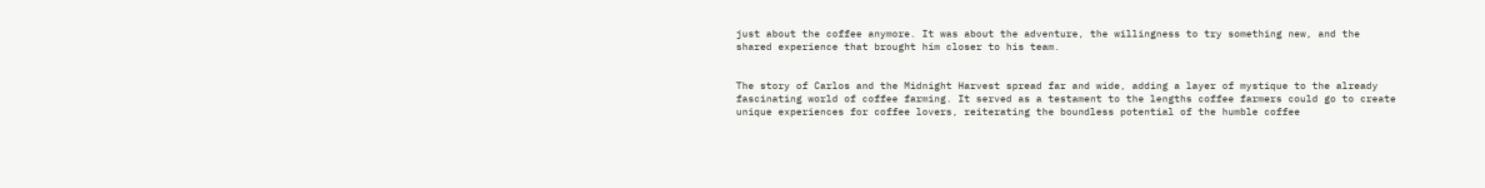just about the coffee anymore. It was about the adventure, the willingness to try something new, and the shared experience that brought him closer to his team.


The story of Carlos and the Midnight Harvest spread far and wide, adding a layer of mystique to the already fascinating world of coffee farming. It served as a testament to the lengths coffee farmers could go to create unique experiences for coffee lovers, reiterating the boundless potential of the humble coffee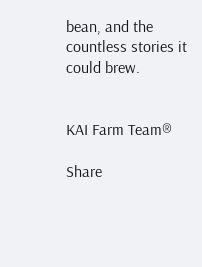bean, and the countless stories it could brew.


KAI Farm Team®

Share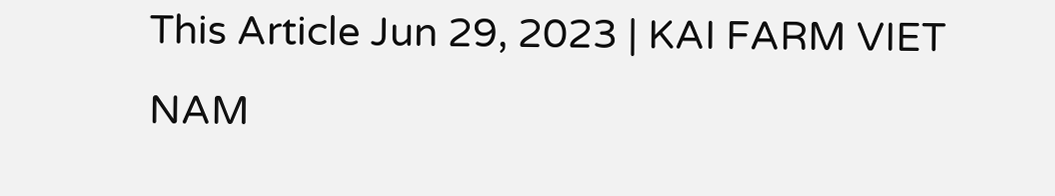This Article Jun 29, 2023 | KAI FARM VIET NAM